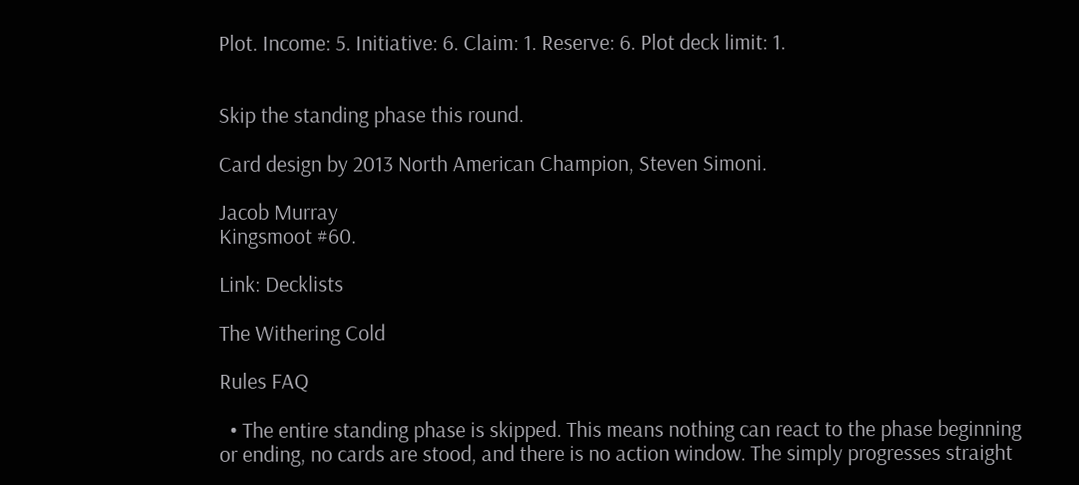Plot. Income: 5. Initiative: 6. Claim: 1. Reserve: 6. Plot deck limit: 1.


Skip the standing phase this round.

Card design by 2013 North American Champion, Steven Simoni.

Jacob Murray
Kingsmoot #60.

Link: Decklists

The Withering Cold

Rules FAQ

  • The entire standing phase is skipped. This means nothing can react to the phase beginning or ending, no cards are stood, and there is no action window. The simply progresses straight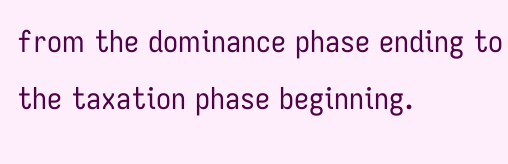from the dominance phase ending to the taxation phase beginning.